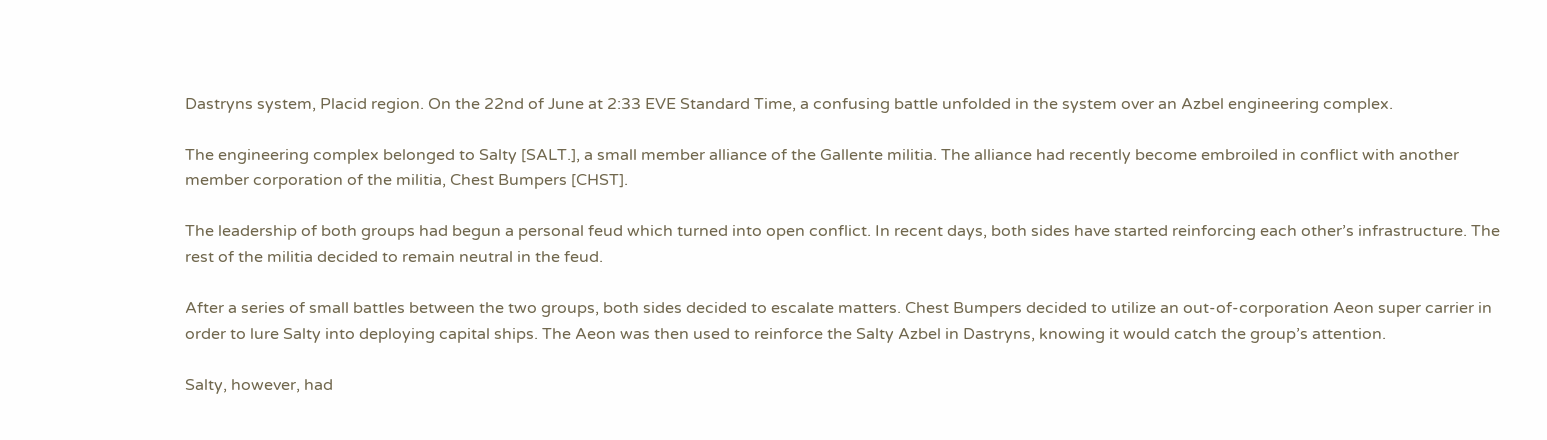Dastryns system, Placid region. On the 22nd of June at 2:33 EVE Standard Time, a confusing battle unfolded in the system over an Azbel engineering complex.

The engineering complex belonged to Salty [SALT.], a small member alliance of the Gallente militia. The alliance had recently become embroiled in conflict with another member corporation of the militia, Chest Bumpers [CHST].

The leadership of both groups had begun a personal feud which turned into open conflict. In recent days, both sides have started reinforcing each other’s infrastructure. The rest of the militia decided to remain neutral in the feud.

After a series of small battles between the two groups, both sides decided to escalate matters. Chest Bumpers decided to utilize an out-of-corporation Aeon super carrier in order to lure Salty into deploying capital ships. The Aeon was then used to reinforce the Salty Azbel in Dastryns, knowing it would catch the group’s attention.

Salty, however, had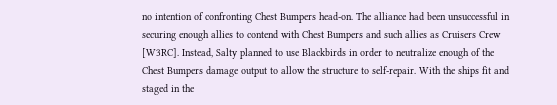no intention of confronting Chest Bumpers head-on. The alliance had been unsuccessful in securing enough allies to contend with Chest Bumpers and such allies as Cruisers Crew [W3RC]. Instead, Salty planned to use Blackbirds in order to neutralize enough of the Chest Bumpers damage output to allow the structure to self-repair. With the ships fit and staged in the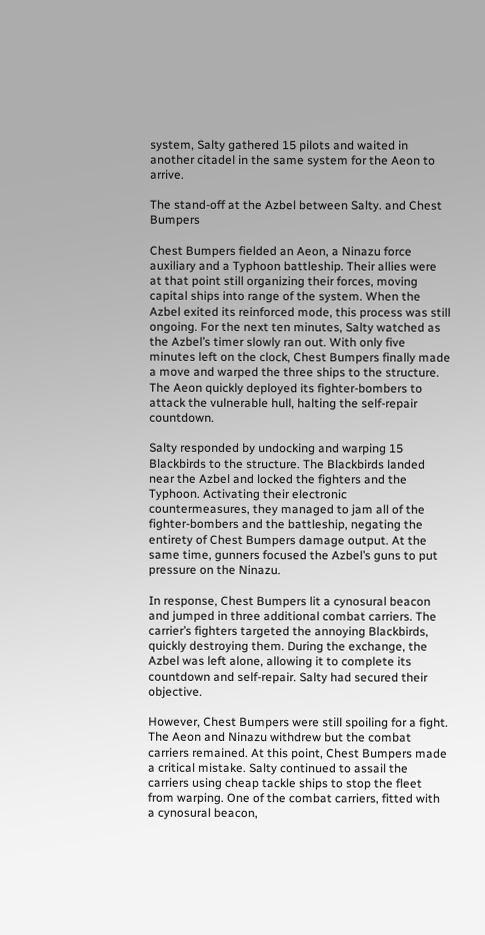system, Salty gathered 15 pilots and waited in another citadel in the same system for the Aeon to arrive.

The stand-off at the Azbel between Salty. and Chest Bumpers

Chest Bumpers fielded an Aeon, a Ninazu force auxiliary and a Typhoon battleship. Their allies were at that point still organizing their forces, moving capital ships into range of the system. When the Azbel exited its reinforced mode, this process was still ongoing. For the next ten minutes, Salty watched as the Azbel’s timer slowly ran out. With only five minutes left on the clock, Chest Bumpers finally made a move and warped the three ships to the structure. The Aeon quickly deployed its fighter-bombers to attack the vulnerable hull, halting the self-repair countdown.

Salty responded by undocking and warping 15 Blackbirds to the structure. The Blackbirds landed near the Azbel and locked the fighters and the Typhoon. Activating their electronic countermeasures, they managed to jam all of the fighter-bombers and the battleship, negating the entirety of Chest Bumpers damage output. At the same time, gunners focused the Azbel’s guns to put pressure on the Ninazu.

In response, Chest Bumpers lit a cynosural beacon and jumped in three additional combat carriers. The carrier’s fighters targeted the annoying Blackbirds, quickly destroying them. During the exchange, the Azbel was left alone, allowing it to complete its countdown and self-repair. Salty had secured their objective.

However, Chest Bumpers were still spoiling for a fight. The Aeon and Ninazu withdrew but the combat carriers remained. At this point, Chest Bumpers made a critical mistake. Salty continued to assail the carriers using cheap tackle ships to stop the fleet from warping. One of the combat carriers, fitted with a cynosural beacon,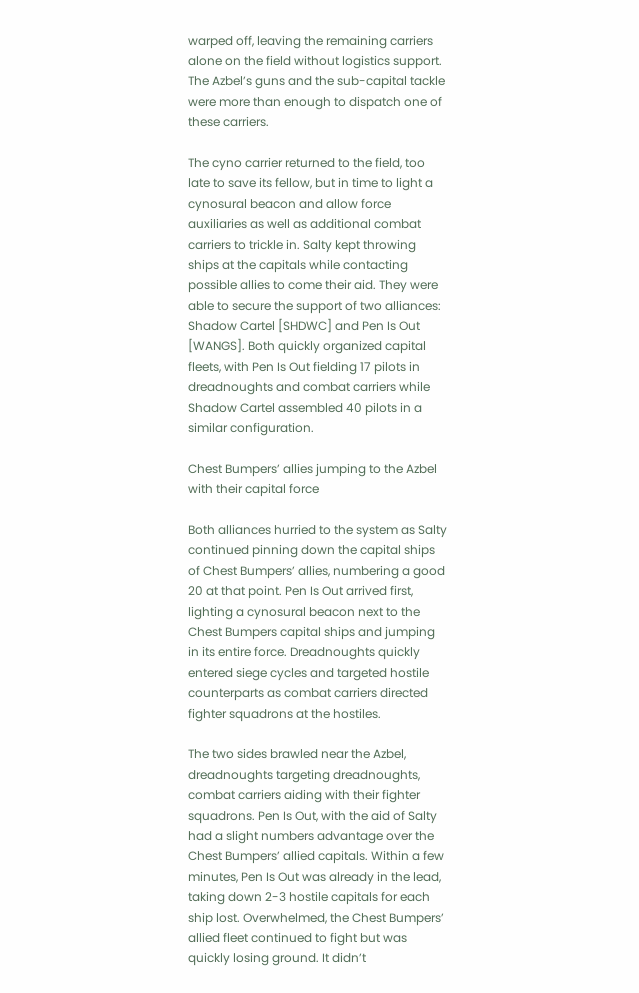warped off, leaving the remaining carriers alone on the field without logistics support. The Azbel’s guns and the sub-capital tackle were more than enough to dispatch one of these carriers.

The cyno carrier returned to the field, too late to save its fellow, but in time to light a cynosural beacon and allow force auxiliaries as well as additional combat carriers to trickle in. Salty kept throwing ships at the capitals while contacting possible allies to come their aid. They were able to secure the support of two alliances: Shadow Cartel [SHDWC] and Pen Is Out [WANGS]. Both quickly organized capital fleets, with Pen Is Out fielding 17 pilots in dreadnoughts and combat carriers while Shadow Cartel assembled 40 pilots in a similar configuration.

Chest Bumpers’ allies jumping to the Azbel with their capital force

Both alliances hurried to the system as Salty continued pinning down the capital ships of Chest Bumpers’ allies, numbering a good 20 at that point. Pen Is Out arrived first, lighting a cynosural beacon next to the Chest Bumpers capital ships and jumping in its entire force. Dreadnoughts quickly entered siege cycles and targeted hostile counterparts as combat carriers directed fighter squadrons at the hostiles.

The two sides brawled near the Azbel, dreadnoughts targeting dreadnoughts, combat carriers aiding with their fighter squadrons. Pen Is Out, with the aid of Salty had a slight numbers advantage over the Chest Bumpers’ allied capitals. Within a few minutes, Pen Is Out was already in the lead, taking down 2-3 hostile capitals for each ship lost. Overwhelmed, the Chest Bumpers’ allied fleet continued to fight but was quickly losing ground. It didn’t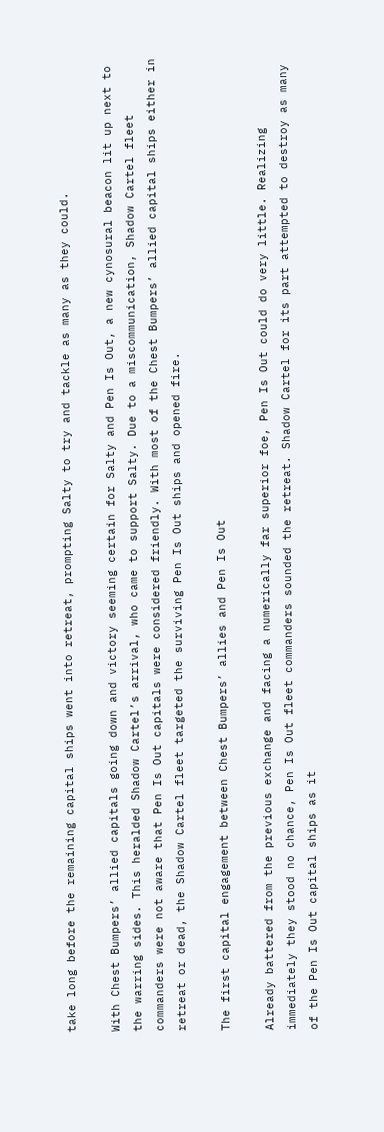take long before the remaining capital ships went into retreat, prompting Salty to try and tackle as many as they could.

With Chest Bumpers’ allied capitals going down and victory seeming certain for Salty and Pen Is Out, a new cynosural beacon lit up next to the warring sides. This heralded Shadow Cartel’s arrival, who came to support Salty. Due to a miscommunication, Shadow Cartel fleet commanders were not aware that Pen Is Out capitals were considered friendly. With most of the Chest Bumpers’ allied capital ships either in retreat or dead, the Shadow Cartel fleet targeted the surviving Pen Is Out ships and opened fire.

The first capital engagement between Chest Bumpers’ allies and Pen Is Out

Already battered from the previous exchange and facing a numerically far superior foe, Pen Is Out could do very little. Realizing immediately they stood no chance, Pen Is Out fleet commanders sounded the retreat. Shadow Cartel for its part attempted to destroy as many of the Pen Is Out capital ships as it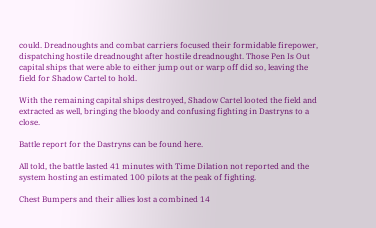could. Dreadnoughts and combat carriers focused their formidable firepower, dispatching hostile dreadnought after hostile dreadnought. Those Pen Is Out capital ships that were able to either jump out or warp off did so, leaving the field for Shadow Cartel to hold.

With the remaining capital ships destroyed, Shadow Cartel looted the field and extracted as well, bringing the bloody and confusing fighting in Dastryns to a close.

Battle report for the Dastryns can be found here.

All told, the battle lasted 41 minutes with Time Dilation not reported and the system hosting an estimated 100 pilots at the peak of fighting.

Chest Bumpers and their allies lost a combined 14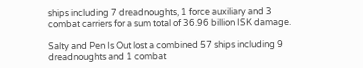ships including 7 dreadnoughts, 1 force auxiliary and 3 combat carriers for a sum total of 36.96 billion ISK damage.

Salty and Pen Is Out lost a combined 57 ships including 9 dreadnoughts and 1 combat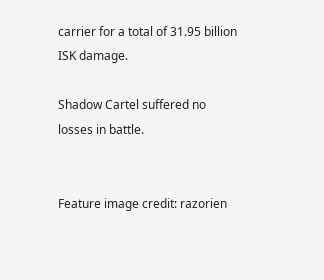carrier for a total of 31.95 billion ISK damage.

Shadow Cartel suffered no losses in battle.


Feature image credit: razorien